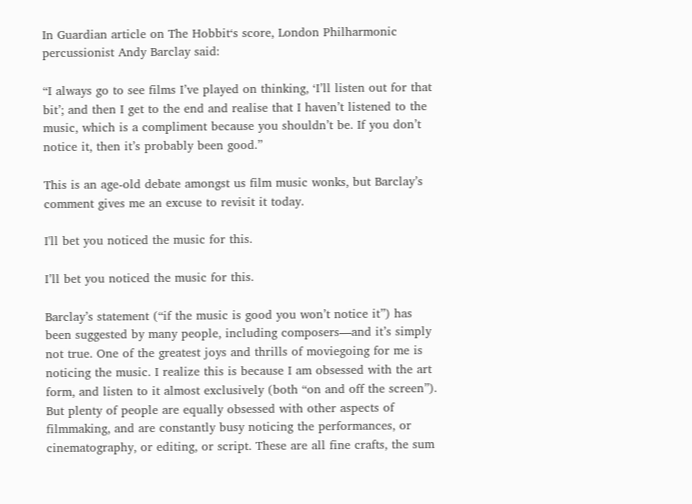In Guardian article on The Hobbit‘s score, London Philharmonic percussionist Andy Barclay said:

“I always go to see films I’ve played on thinking, ‘I’ll listen out for that bit’; and then I get to the end and realise that I haven’t listened to the music, which is a compliment because you shouldn’t be. If you don’t notice it, then it’s probably been good.”

This is an age-old debate amongst us film music wonks, but Barclay’s comment gives me an excuse to revisit it today.

I'll bet you noticed the music for this.

I’ll bet you noticed the music for this.

Barclay’s statement (“if the music is good you won’t notice it”) has been suggested by many people, including composers—and it’s simply not true. One of the greatest joys and thrills of moviegoing for me is noticing the music. I realize this is because I am obsessed with the art form, and listen to it almost exclusively (both “on and off the screen”). But plenty of people are equally obsessed with other aspects of filmmaking, and are constantly busy noticing the performances, or cinematography, or editing, or script. These are all fine crafts, the sum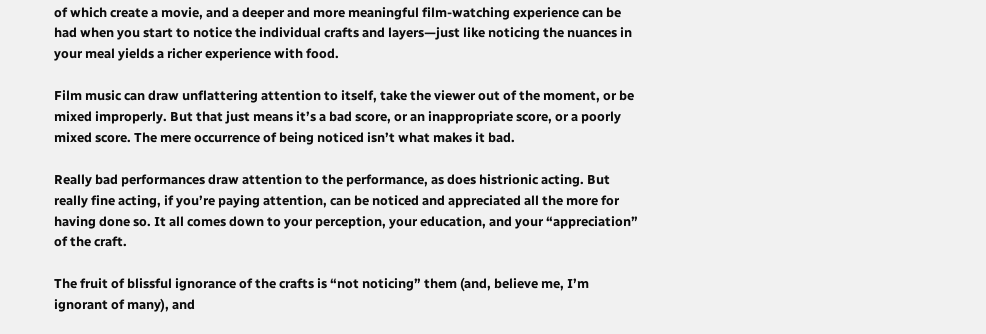of which create a movie, and a deeper and more meaningful film-watching experience can be had when you start to notice the individual crafts and layers—just like noticing the nuances in your meal yields a richer experience with food.

Film music can draw unflattering attention to itself, take the viewer out of the moment, or be mixed improperly. But that just means it’s a bad score, or an inappropriate score, or a poorly mixed score. The mere occurrence of being noticed isn’t what makes it bad.

Really bad performances draw attention to the performance, as does histrionic acting. But really fine acting, if you’re paying attention, can be noticed and appreciated all the more for having done so. It all comes down to your perception, your education, and your “appreciation” of the craft.

The fruit of blissful ignorance of the crafts is “not noticing” them (and, believe me, I’m ignorant of many), and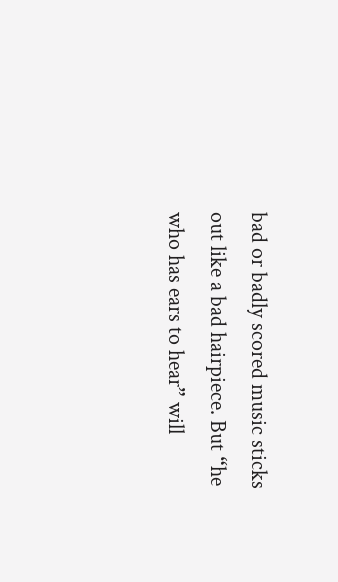bad or badly scored music sticks out like a bad hairpiece. But “he who has ears to hear” will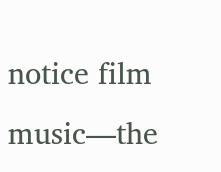notice film music—the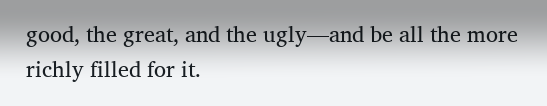good, the great, and the ugly—and be all the more richly filled for it.